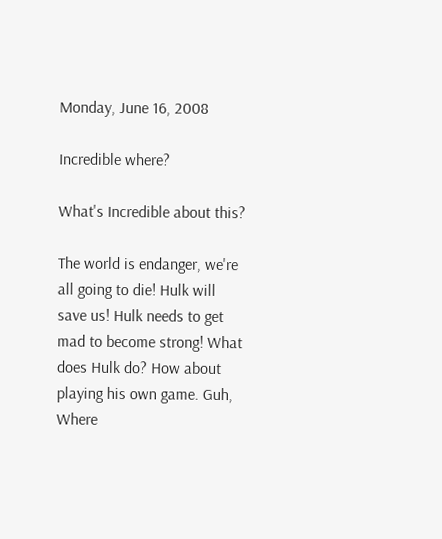Monday, June 16, 2008

Incredible where?

What's Incredible about this?

The world is endanger, we're all going to die! Hulk will save us! Hulk needs to get mad to become strong! What does Hulk do? How about playing his own game. Guh, Where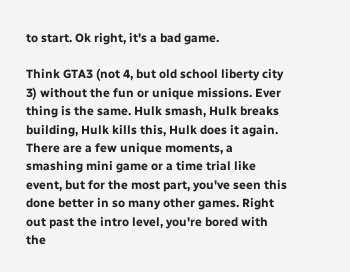to start. Ok right, it's a bad game.

Think GTA3 (not 4, but old school liberty city 3) without the fun or unique missions. Ever thing is the same. Hulk smash, Hulk breaks building, Hulk kills this, Hulk does it again. There are a few unique moments, a smashing mini game or a time trial like event, but for the most part, you've seen this done better in so many other games. Right out past the intro level, you're bored with the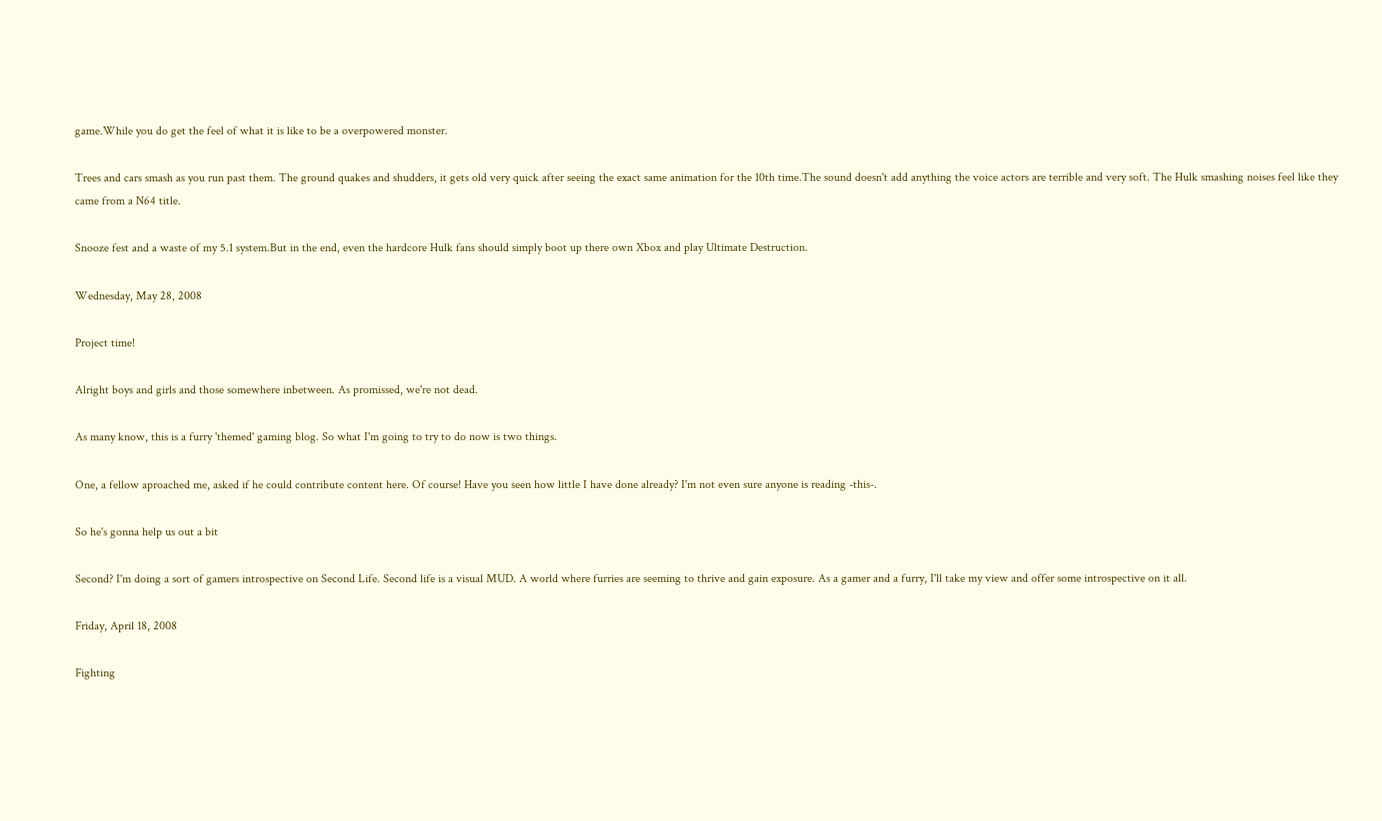game.While you do get the feel of what it is like to be a overpowered monster.

Trees and cars smash as you run past them. The ground quakes and shudders, it gets old very quick after seeing the exact same animation for the 10th time.The sound doesn't add anything the voice actors are terrible and very soft. The Hulk smashing noises feel like they came from a N64 title.

Snooze fest and a waste of my 5.1 system.But in the end, even the hardcore Hulk fans should simply boot up there own Xbox and play Ultimate Destruction.

Wednesday, May 28, 2008

Project time!

Alright boys and girls and those somewhere inbetween. As promissed, we're not dead.

As many know, this is a furry 'themed' gaming blog. So what I'm going to try to do now is two things.

One, a fellow aproached me, asked if he could contribute content here. Of course! Have you seen how little I have done already? I'm not even sure anyone is reading -this-.

So he's gonna help us out a bit

Second? I'm doing a sort of gamers introspective on Second Life. Second life is a visual MUD. A world where furries are seeming to thrive and gain exposure. As a gamer and a furry, I'll take my view and offer some introspective on it all.

Friday, April 18, 2008

Fighting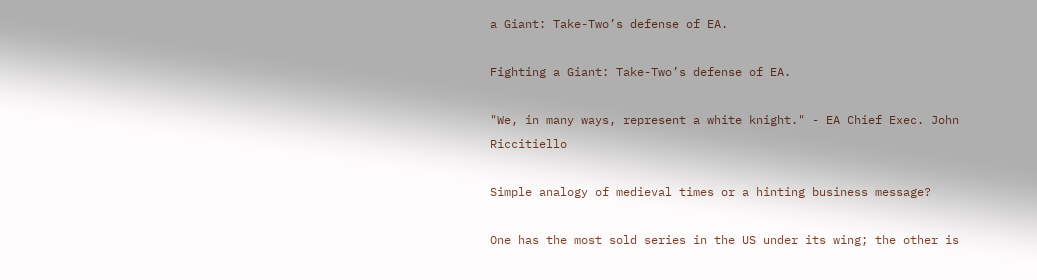a Giant: Take-Two’s defense of EA.

Fighting a Giant: Take-Two’s defense of EA.

"We, in many ways, represent a white knight." - EA Chief Exec. John Riccitiello

Simple analogy of medieval times or a hinting business message?

One has the most sold series in the US under its wing; the other is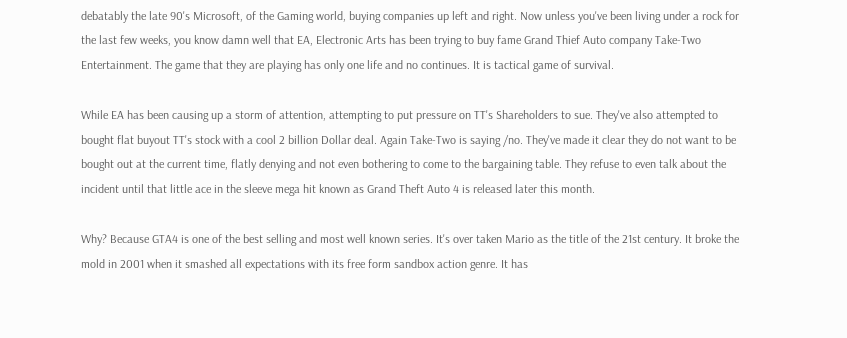debatably the late 90's Microsoft, of the Gaming world, buying companies up left and right. Now unless you've been living under a rock for the last few weeks, you know damn well that EA, Electronic Arts has been trying to buy fame Grand Thief Auto company Take-Two Entertainment. The game that they are playing has only one life and no continues. It is tactical game of survival.

While EA has been causing up a storm of attention, attempting to put pressure on TT's Shareholders to sue. They've also attempted to bought flat buyout TT's stock with a cool 2 billion Dollar deal. Again Take-Two is saying /no. They've made it clear they do not want to be bought out at the current time, flatly denying and not even bothering to come to the bargaining table. They refuse to even talk about the incident until that little ace in the sleeve mega hit known as Grand Theft Auto 4 is released later this month.

Why? Because GTA4 is one of the best selling and most well known series. It's over taken Mario as the title of the 21st century. It broke the mold in 2001 when it smashed all expectations with its free form sandbox action genre. It has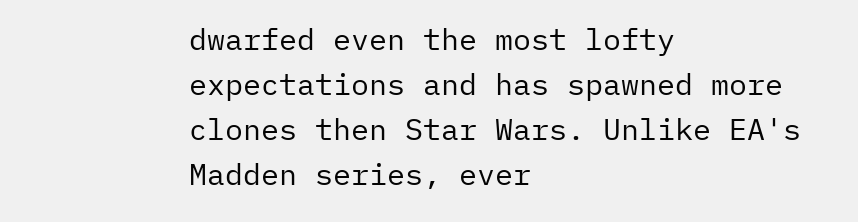dwarfed even the most lofty expectations and has spawned more clones then Star Wars. Unlike EA's Madden series, ever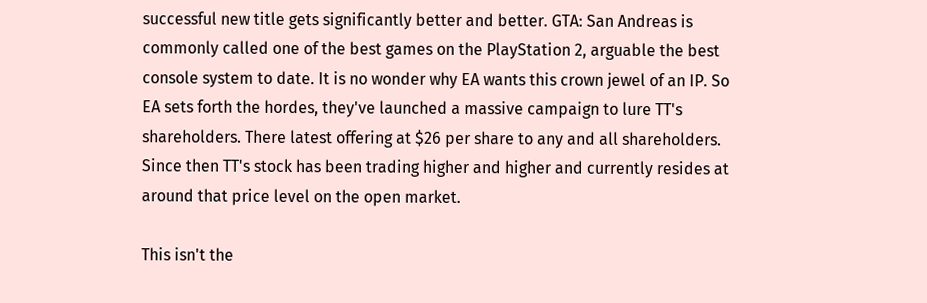successful new title gets significantly better and better. GTA: San Andreas is commonly called one of the best games on the PlayStation 2, arguable the best console system to date. It is no wonder why EA wants this crown jewel of an IP. So EA sets forth the hordes, they've launched a massive campaign to lure TT's shareholders. There latest offering at $26 per share to any and all shareholders. Since then TT's stock has been trading higher and higher and currently resides at around that price level on the open market.

This isn't the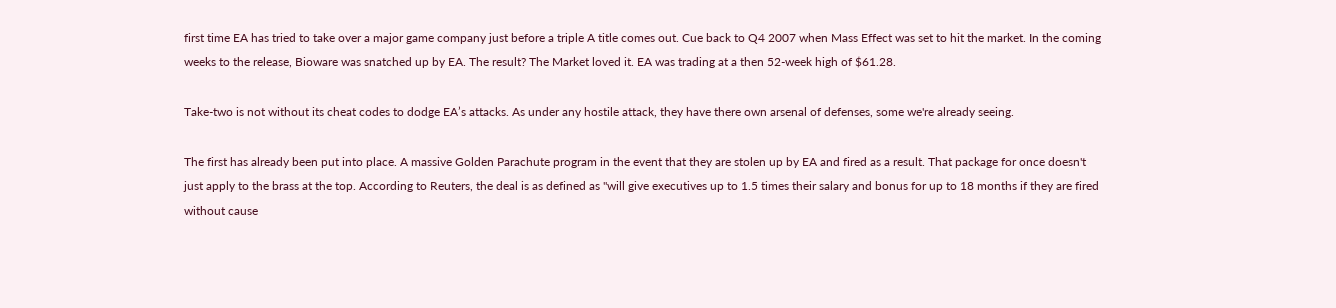first time EA has tried to take over a major game company just before a triple A title comes out. Cue back to Q4 2007 when Mass Effect was set to hit the market. In the coming weeks to the release, Bioware was snatched up by EA. The result? The Market loved it. EA was trading at a then 52-week high of $61.28.

Take-two is not without its cheat codes to dodge EA’s attacks. As under any hostile attack, they have there own arsenal of defenses, some we're already seeing.

The first has already been put into place. A massive Golden Parachute program in the event that they are stolen up by EA and fired as a result. That package for once doesn't just apply to the brass at the top. According to Reuters, the deal is as defined as "will give executives up to 1.5 times their salary and bonus for up to 18 months if they are fired without cause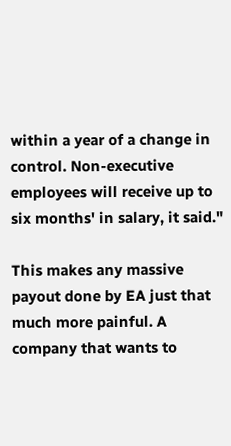within a year of a change in control. Non-executive employees will receive up to six months' in salary, it said."

This makes any massive payout done by EA just that much more painful. A company that wants to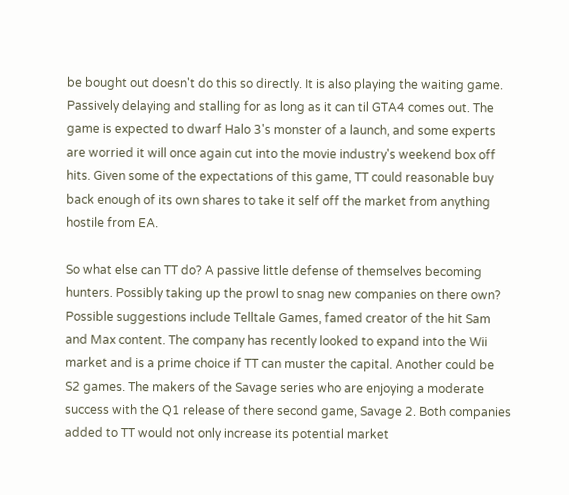be bought out doesn't do this so directly. It is also playing the waiting game. Passively delaying and stalling for as long as it can til GTA4 comes out. The game is expected to dwarf Halo 3's monster of a launch, and some experts are worried it will once again cut into the movie industry's weekend box off hits. Given some of the expectations of this game, TT could reasonable buy back enough of its own shares to take it self off the market from anything hostile from EA.

So what else can TT do? A passive little defense of themselves becoming hunters. Possibly taking up the prowl to snag new companies on there own? Possible suggestions include Telltale Games, famed creator of the hit Sam and Max content. The company has recently looked to expand into the Wii market and is a prime choice if TT can muster the capital. Another could be S2 games. The makers of the Savage series who are enjoying a moderate success with the Q1 release of there second game, Savage 2. Both companies added to TT would not only increase its potential market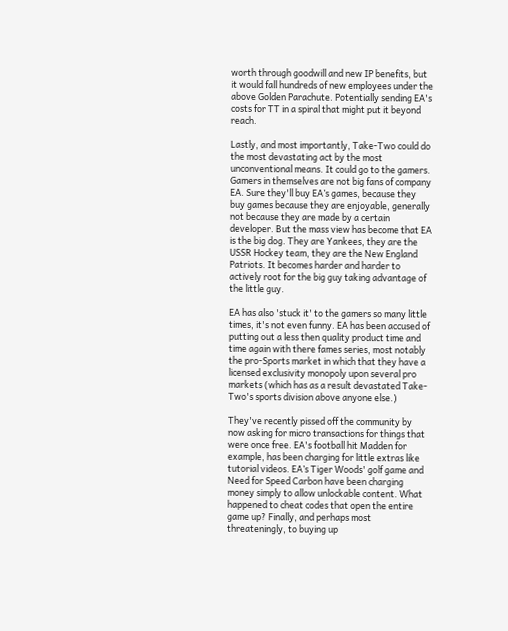worth through goodwill and new IP benefits, but it would fall hundreds of new employees under the above Golden Parachute. Potentially sending EA's costs for TT in a spiral that might put it beyond reach.

Lastly, and most importantly, Take-Two could do the most devastating act by the most unconventional means. It could go to the gamers. Gamers in themselves are not big fans of company EA. Sure they'll buy EA’s games, because they buy games because they are enjoyable, generally not because they are made by a certain developer. But the mass view has become that EA is the big dog. They are Yankees, they are the USSR Hockey team, they are the New England Patriots. It becomes harder and harder to actively root for the big guy taking advantage of the little guy.

EA has also 'stuck it' to the gamers so many little times, it's not even funny. EA has been accused of putting out a less then quality product time and time again with there fames series, most notably the pro-Sports market in which that they have a licensed exclusivity monopoly upon several pro markets (which has as a result devastated Take-Two's sports division above anyone else.)

They've recently pissed off the community by now asking for micro transactions for things that were once free. EA's football hit Madden for example, has been charging for little extras like tutorial videos. EA’s Tiger Woods' golf game and Need for Speed Carbon have been charging money simply to allow unlockable content. What happened to cheat codes that open the entire game up? Finally, and perhaps most threateningly, to buying up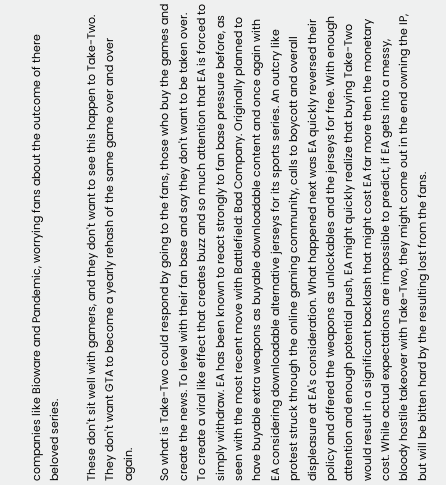companies like Bioware and Pandemic, worrying fans about the outcome of there beloved series.

These don't sit well with gamers, and they don't want to see this happen to Take-Two. They don't want GTA to become a yearly rehash of the same game over and over again.

So what is Take-Two could respond by going to the fans, those who buy the games and create the news. To level with their fan base and say they don't want to be taken over. To create a viral like effect that creates buzz and so much attention that EA is forced to simply withdraw. EA has been known to react strongly to fan base pressure before, as seen with the most recent move with Battlefield: Bad Company. Originally planned to have buyable extra weapons as buyable downloadable content and once again with EA considering downloadable alternative jerseys for its sports series. An outcry like protest struck through the online gaming community, calls to boycott and overall displeasure at EA's consideration. What happened next was EA quickly reversed their policy and offered the weapons as unlockables and the jerseys for free. With enough attention and enough potential push, EA might quickly realize that buying Take-Two would result in a significant backlash that might cost EA far more then the monetary cost. While actual expectations are impossible to predict, if EA gets into a messy, bloody hostile takeover with Take-Two, they might come out in the end owning the IP, but will be bitten hard by the resulting lost from the fans.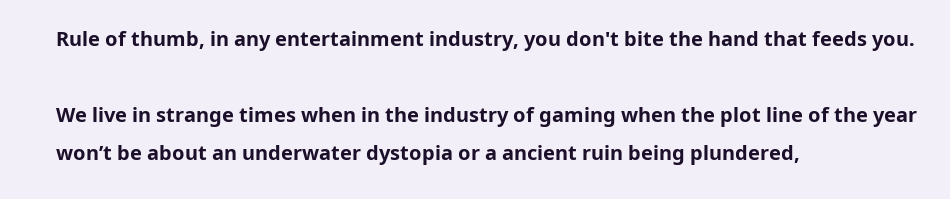Rule of thumb, in any entertainment industry, you don't bite the hand that feeds you.

We live in strange times when in the industry of gaming when the plot line of the year won’t be about an underwater dystopia or a ancient ruin being plundered,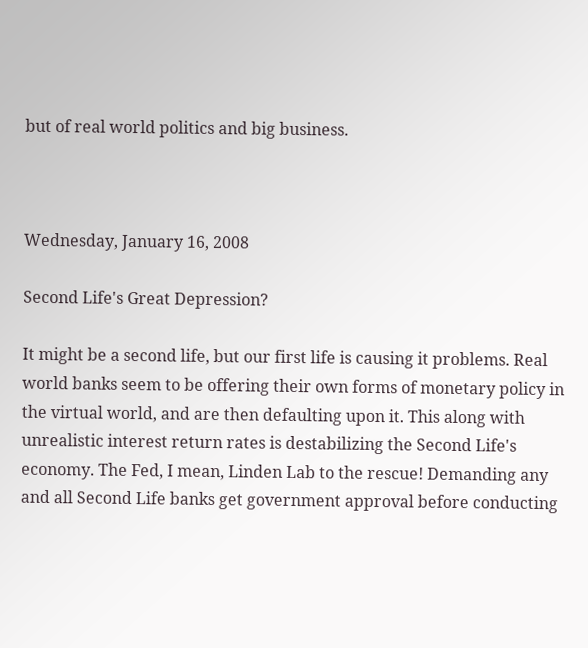but of real world politics and big business.



Wednesday, January 16, 2008

Second Life's Great Depression?

It might be a second life, but our first life is causing it problems. Real world banks seem to be offering their own forms of monetary policy in the virtual world, and are then defaulting upon it. This along with unrealistic interest return rates is destabilizing the Second Life's economy. The Fed, I mean, Linden Lab to the rescue! Demanding any and all Second Life banks get government approval before conducting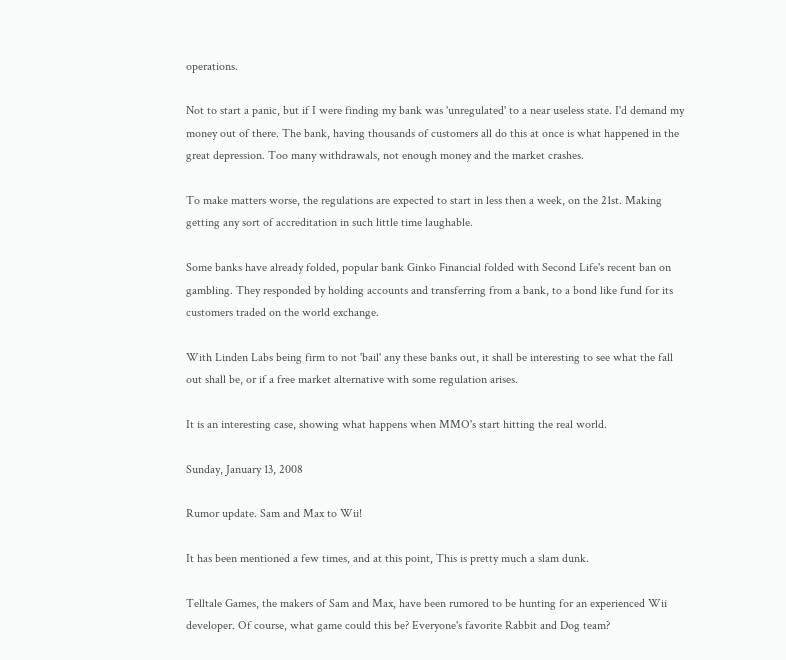operations.

Not to start a panic, but if I were finding my bank was 'unregulated' to a near useless state. I'd demand my money out of there. The bank, having thousands of customers all do this at once is what happened in the great depression. Too many withdrawals, not enough money and the market crashes.

To make matters worse, the regulations are expected to start in less then a week, on the 21st. Making getting any sort of accreditation in such little time laughable.

Some banks have already folded, popular bank Ginko Financial folded with Second Life's recent ban on gambling. They responded by holding accounts and transferring from a bank, to a bond like fund for its customers traded on the world exchange.

With Linden Labs being firm to not 'bail' any these banks out, it shall be interesting to see what the fall out shall be, or if a free market alternative with some regulation arises.

It is an interesting case, showing what happens when MMO's start hitting the real world.

Sunday, January 13, 2008

Rumor update. Sam and Max to Wii!

It has been mentioned a few times, and at this point, This is pretty much a slam dunk.

Telltale Games, the makers of Sam and Max, have been rumored to be hunting for an experienced Wii developer. Of course, what game could this be? Everyone's favorite Rabbit and Dog team?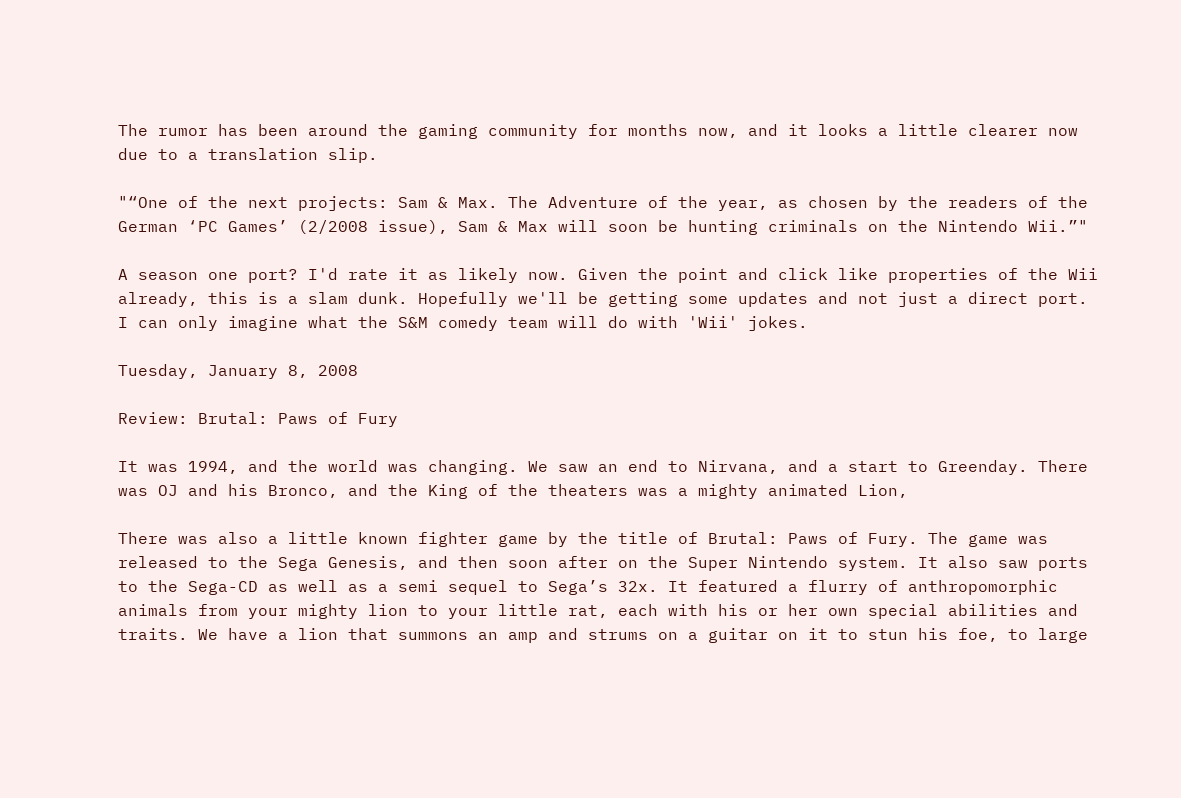The rumor has been around the gaming community for months now, and it looks a little clearer now due to a translation slip.

"“One of the next projects: Sam & Max. The Adventure of the year, as chosen by the readers of the German ‘PC Games’ (2/2008 issue), Sam & Max will soon be hunting criminals on the Nintendo Wii.”"

A season one port? I'd rate it as likely now. Given the point and click like properties of the Wii already, this is a slam dunk. Hopefully we'll be getting some updates and not just a direct port. I can only imagine what the S&M comedy team will do with 'Wii' jokes.

Tuesday, January 8, 2008

Review: Brutal: Paws of Fury

It was 1994, and the world was changing. We saw an end to Nirvana, and a start to Greenday. There was OJ and his Bronco, and the King of the theaters was a mighty animated Lion,

There was also a little known fighter game by the title of Brutal: Paws of Fury. The game was released to the Sega Genesis, and then soon after on the Super Nintendo system. It also saw ports to the Sega-CD as well as a semi sequel to Sega’s 32x. It featured a flurry of anthropomorphic animals from your mighty lion to your little rat, each with his or her own special abilities and traits. We have a lion that summons an amp and strums on a guitar on it to stun his foe, to large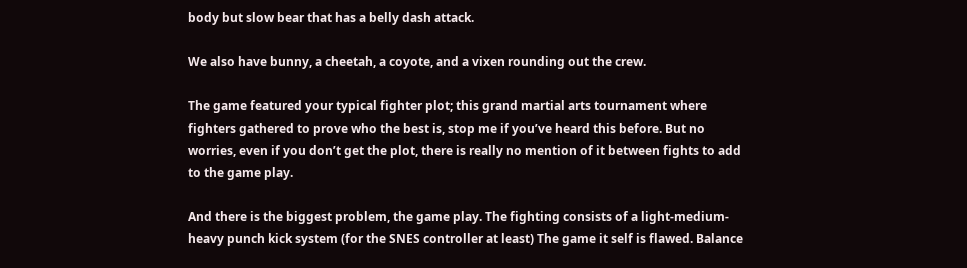body but slow bear that has a belly dash attack.

We also have bunny, a cheetah, a coyote, and a vixen rounding out the crew.

The game featured your typical fighter plot; this grand martial arts tournament where fighters gathered to prove who the best is, stop me if you’ve heard this before. But no worries, even if you don’t get the plot, there is really no mention of it between fights to add to the game play.

And there is the biggest problem, the game play. The fighting consists of a light-medium-heavy punch kick system (for the SNES controller at least) The game it self is flawed. Balance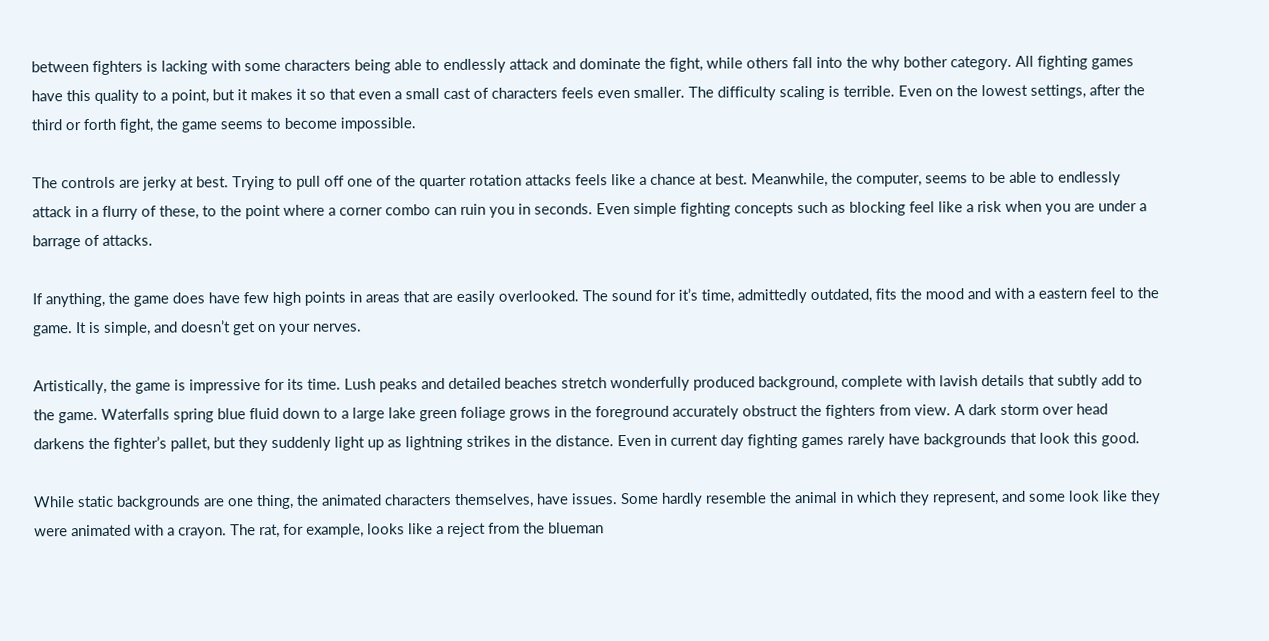between fighters is lacking with some characters being able to endlessly attack and dominate the fight, while others fall into the why bother category. All fighting games have this quality to a point, but it makes it so that even a small cast of characters feels even smaller. The difficulty scaling is terrible. Even on the lowest settings, after the third or forth fight, the game seems to become impossible.

The controls are jerky at best. Trying to pull off one of the quarter rotation attacks feels like a chance at best. Meanwhile, the computer, seems to be able to endlessly attack in a flurry of these, to the point where a corner combo can ruin you in seconds. Even simple fighting concepts such as blocking feel like a risk when you are under a barrage of attacks.

If anything, the game does have few high points in areas that are easily overlooked. The sound for it’s time, admittedly outdated, fits the mood and with a eastern feel to the game. It is simple, and doesn’t get on your nerves.

Artistically, the game is impressive for its time. Lush peaks and detailed beaches stretch wonderfully produced background, complete with lavish details that subtly add to the game. Waterfalls spring blue fluid down to a large lake green foliage grows in the foreground accurately obstruct the fighters from view. A dark storm over head darkens the fighter’s pallet, but they suddenly light up as lightning strikes in the distance. Even in current day fighting games rarely have backgrounds that look this good.

While static backgrounds are one thing, the animated characters themselves, have issues. Some hardly resemble the animal in which they represent, and some look like they were animated with a crayon. The rat, for example, looks like a reject from the blueman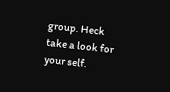group. Heck take a look for your self.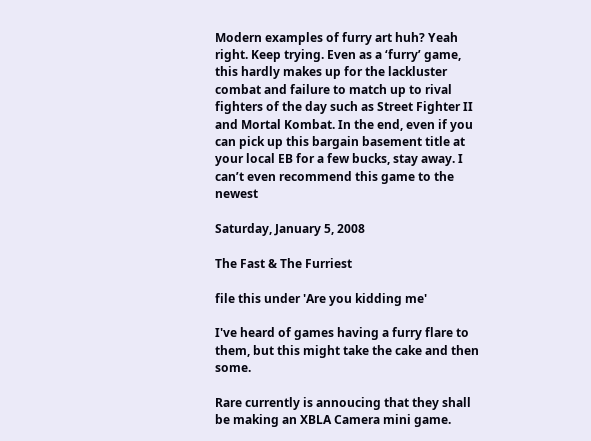Modern examples of furry art huh? Yeah right. Keep trying. Even as a ‘furry’ game, this hardly makes up for the lackluster combat and failure to match up to rival fighters of the day such as Street Fighter II and Mortal Kombat. In the end, even if you can pick up this bargain basement title at your local EB for a few bucks, stay away. I can’t even recommend this game to the newest

Saturday, January 5, 2008

The Fast & The Furriest

file this under 'Are you kidding me'

I've heard of games having a furry flare to them, but this might take the cake and then some.

Rare currently is annoucing that they shall be making an XBLA Camera mini game.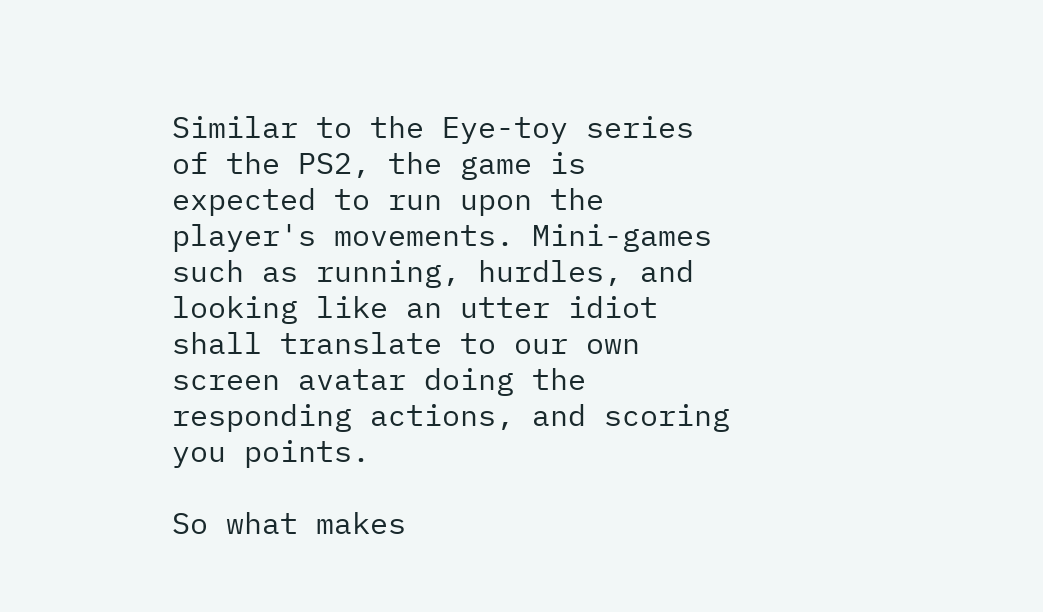Similar to the Eye-toy series of the PS2, the game is expected to run upon the player's movements. Mini-games such as running, hurdles, and looking like an utter idiot shall translate to our own screen avatar doing the responding actions, and scoring you points.

So what makes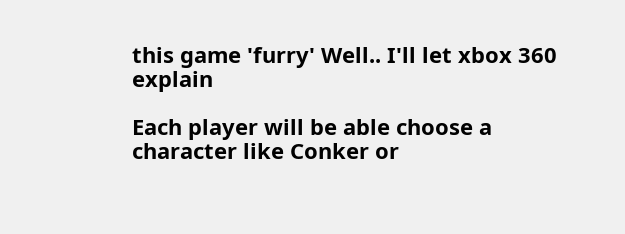this game 'furry' Well.. I'll let xbox 360 explain

Each player will be able choose a character like Conker or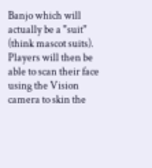Banjo which will actually be a "suit" (think mascot suits). Players will then be able to scan their face using the Vision camera to skin the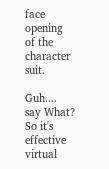face opening of the character suit.

Guh.... say What? So it's effective virtual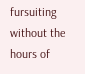fursuiting without the hours of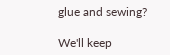glue and sewing?

We'll keep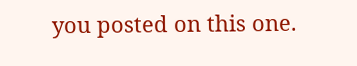you posted on this one.